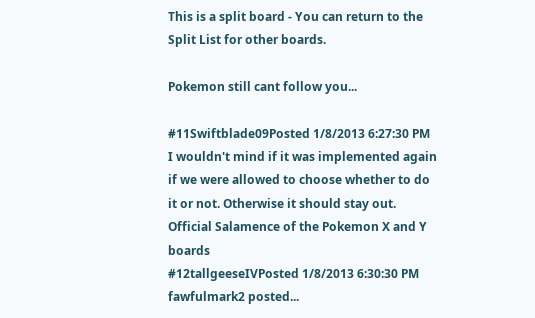This is a split board - You can return to the Split List for other boards.

Pokemon still cant follow you...

#11Swiftblade09Posted 1/8/2013 6:27:30 PM
I wouldn't mind if it was implemented again if we were allowed to choose whether to do it or not. Otherwise it should stay out.
Official Salamence of the Pokemon X and Y boards
#12tallgeeseIVPosted 1/8/2013 6:30:30 PM
fawfulmark2 posted...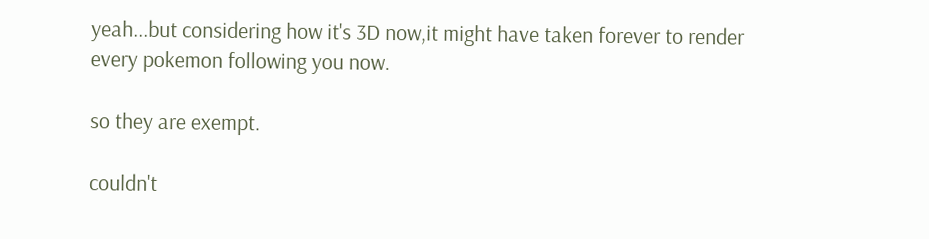yeah...but considering how it's 3D now,it might have taken forever to render every pokemon following you now.

so they are exempt.

couldn't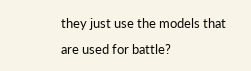they just use the models that are used for battle?